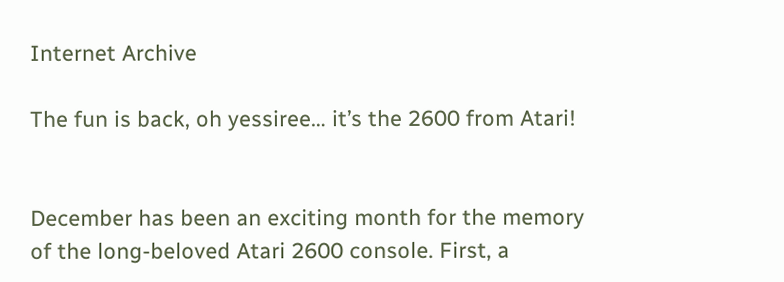Internet Archive

The fun is back, oh yessiree… it’s the 2600 from Atari!


December has been an exciting month for the memory of the long-beloved Atari 2600 console. First, a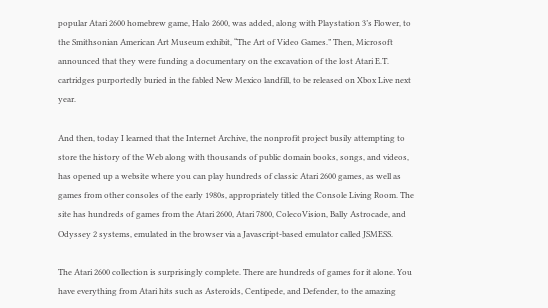popular Atari 2600 homebrew game, Halo 2600, was added, along with Playstation 3’s Flower, to the Smithsonian American Art Museum exhibit, “The Art of Video Games.” Then, Microsoft announced that they were funding a documentary on the excavation of the lost Atari E.T. cartridges purportedly buried in the fabled New Mexico landfill, to be released on Xbox Live next year.

And then, today I learned that the Internet Archive, the nonprofit project busily attempting to store the history of the Web along with thousands of public domain books, songs, and videos, has opened up a website where you can play hundreds of classic Atari 2600 games, as well as games from other consoles of the early 1980s, appropriately titled the Console Living Room. The site has hundreds of games from the Atari 2600, Atari 7800, ColecoVision, Bally Astrocade, and Odyssey 2 systems, emulated in the browser via a Javascript-based emulator called JSMESS.

The Atari 2600 collection is surprisingly complete. There are hundreds of games for it alone. You have everything from Atari hits such as Asteroids, Centipede, and Defender, to the amazing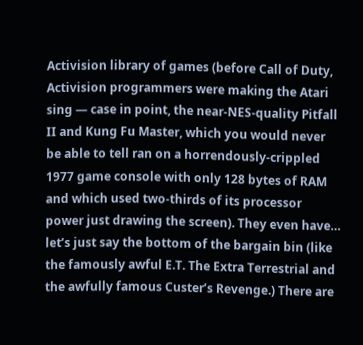Activision library of games (before Call of Duty, Activision programmers were making the Atari sing — case in point, the near-NES-quality Pitfall II and Kung Fu Master, which you would never be able to tell ran on a horrendously-crippled 1977 game console with only 128 bytes of RAM and which used two-thirds of its processor power just drawing the screen). They even have… let’s just say the bottom of the bargain bin (like the famously awful E.T. The Extra Terrestrial and the awfully famous Custer’s Revenge.) There are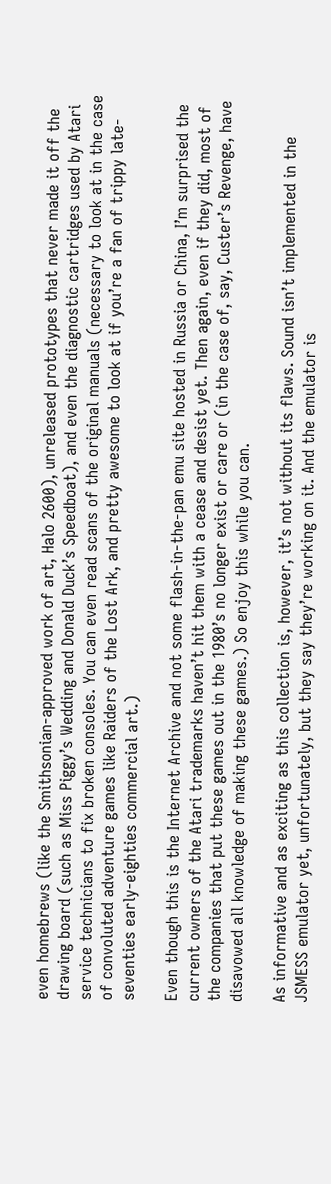even homebrews (like the Smithsonian-approved work of art, Halo 2600), unreleased prototypes that never made it off the drawing board (such as Miss Piggy’s Wedding and Donald Duck’s Speedboat), and even the diagnostic cartridges used by Atari service technicians to fix broken consoles. You can even read scans of the original manuals (necessary to look at in the case of convoluted adventure games like Raiders of the Lost Ark, and pretty awesome to look at if you’re a fan of trippy late-seventies early-eighties commercial art.)

Even though this is the Internet Archive and not some flash-in-the-pan emu site hosted in Russia or China, I’m surprised the current owners of the Atari trademarks haven’t hit them with a cease and desist yet. Then again, even if they did, most of the companies that put these games out in the 1980’s no longer exist or care or (in the case of, say, Custer’s Revenge, have disavowed all knowledge of making these games.) So enjoy this while you can.

As informative and as exciting as this collection is, however, it’s not without its flaws. Sound isn’t implemented in the JSMESS emulator yet, unfortunately, but they say they’re working on it. And the emulator is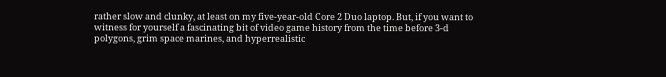rather slow and clunky, at least on my five-year-old Core 2 Duo laptop. But, if you want to witness for yourself a fascinating bit of video game history from the time before 3-d polygons, grim space marines, and hyperrealistic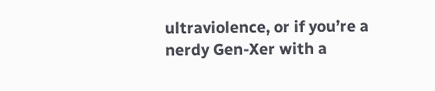ultraviolence, or if you’re a nerdy Gen-Xer with a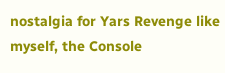nostalgia for Yars Revenge like myself, the Console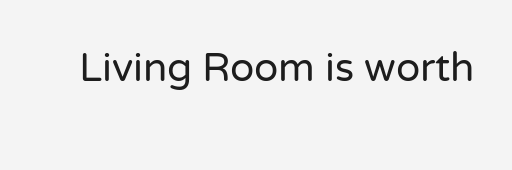Living Room is worth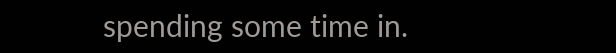spending some time in.